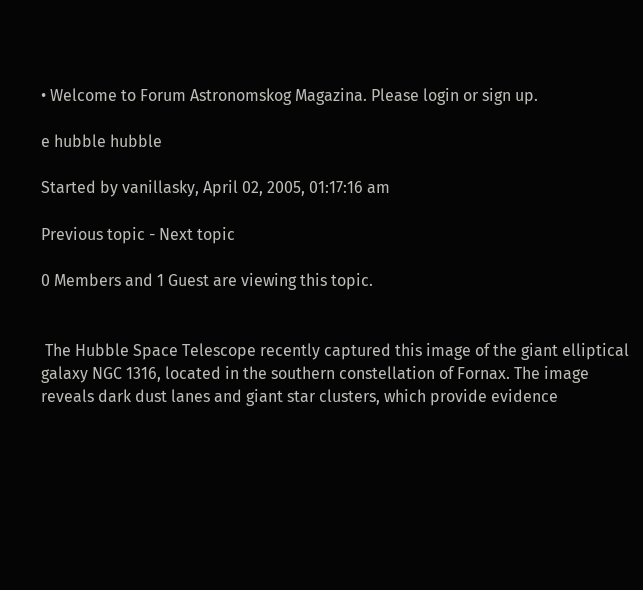• Welcome to Forum Astronomskog Magazina. Please login or sign up.

e hubble hubble

Started by vanillasky, April 02, 2005, 01:17:16 am

Previous topic - Next topic

0 Members and 1 Guest are viewing this topic.


 The Hubble Space Telescope recently captured this image of the giant elliptical galaxy NGC 1316, located in the southern constellation of Fornax. The image reveals dark dust lanes and giant star clusters, which provide evidence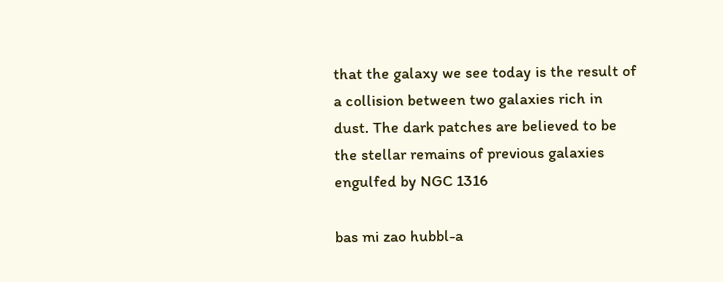that the galaxy we see today is the result of a collision between two galaxies rich in dust. The dark patches are believed to be the stellar remains of previous galaxies engulfed by NGC 1316

bas mi zao hubbl-a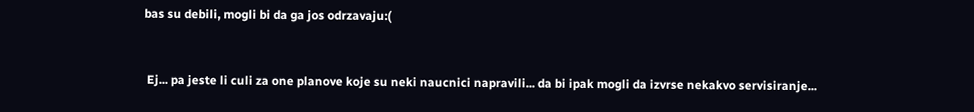bas su debili, mogli bi da ga jos odrzavaju:(


 Ej... pa jeste li culi za one planove koje su neki naucnici napravili... da bi ipak mogli da izvrse nekakvo servisiranje...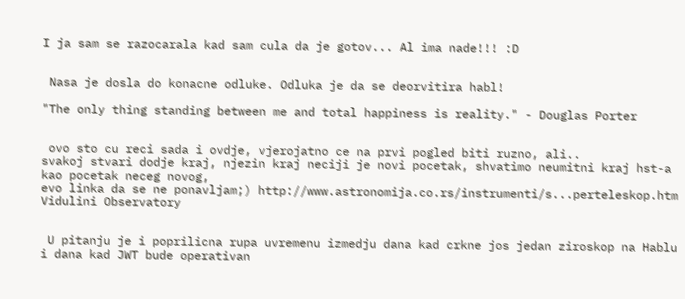I ja sam se razocarala kad sam cula da je gotov... Al ima nade!!! :D


 Nasa je dosla do konacne odluke. Odluka je da se deorvitira habl!

"The only thing standing between me and total happiness is reality." - Douglas Porter


 ovo sto cu reci sada i ovdje, vjerojatno ce na prvi pogled biti ruzno, ali..
svakoj stvari dodje kraj, njezin kraj neciji je novi pocetak, shvatimo neumitni kraj hst-a kao pocetak neceg novog,
evo linka da se ne ponavljam;) http://www.astronomija.co.rs/instrumenti/s...perteleskop.htm
Vidulini Observatory


 U pitanju je i poprilicna rupa uvremenu izmedju dana kad crkne jos jedan ziroskop na Hablu i dana kad JWT bude operativan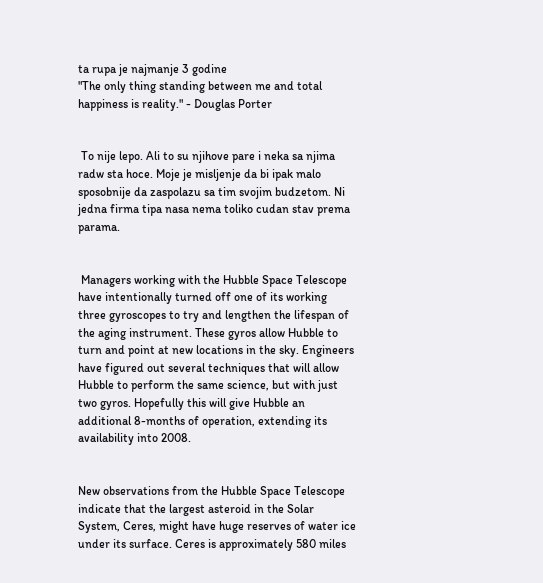ta rupa je najmanje 3 godine
"The only thing standing between me and total happiness is reality." - Douglas Porter


 To nije lepo. Ali to su njihove pare i neka sa njima radw sta hoce. Moje je misljenje da bi ipak malo sposobnije da zaspolazu sa tim svojim budzetom. Ni jedna firma tipa nasa nema toliko cudan stav prema parama.


 Managers working with the Hubble Space Telescope have intentionally turned off one of its working three gyroscopes to try and lengthen the lifespan of the aging instrument. These gyros allow Hubble to turn and point at new locations in the sky. Engineers have figured out several techniques that will allow Hubble to perform the same science, but with just two gyros. Hopefully this will give Hubble an additional 8-months of operation, extending its availability into 2008.


New observations from the Hubble Space Telescope indicate that the largest asteroid in the Solar System, Ceres, might have huge reserves of water ice under its surface. Ceres is approximately 580 miles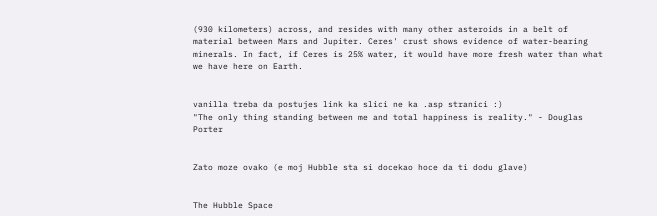(930 kilometers) across, and resides with many other asteroids in a belt of material between Mars and Jupiter. Ceres' crust shows evidence of water-bearing minerals. In fact, if Ceres is 25% water, it would have more fresh water than what we have here on Earth.


vanilla treba da postujes link ka slici ne ka .asp stranici :)
"The only thing standing between me and total happiness is reality." - Douglas Porter


Zato moze ovako (e moj Hubble sta si docekao hoce da ti dodu glave)


The Hubble Space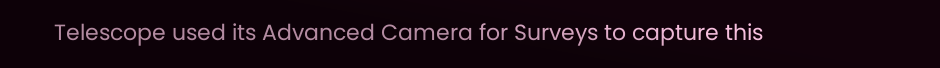Telescope used its Advanced Camera for Surveys to capture this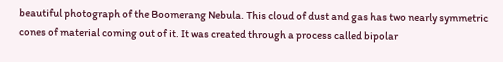beautiful photograph of the Boomerang Nebula. This cloud of dust and gas has two nearly symmetric cones of material coming out of it. It was created through a process called bipolar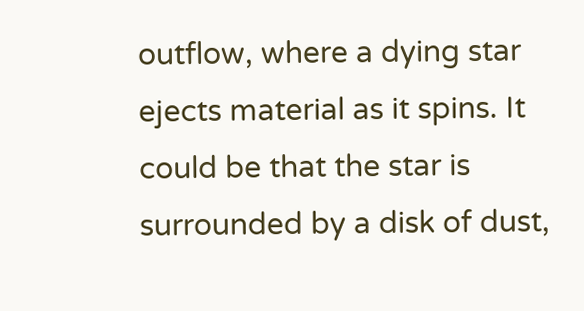outflow, where a dying star ejects material as it spins. It could be that the star is surrounded by a disk of dust,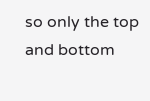so only the top and bottom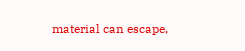material can escape,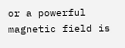or a powerful magnetic field is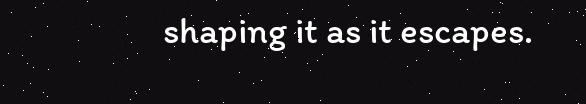shaping it as it escapes.